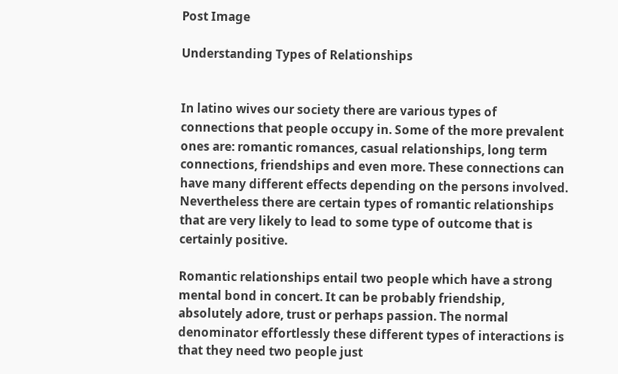Post Image

Understanding Types of Relationships


In latino wives our society there are various types of connections that people occupy in. Some of the more prevalent ones are: romantic romances, casual relationships, long term connections, friendships and even more. These connections can have many different effects depending on the persons involved. Nevertheless there are certain types of romantic relationships that are very likely to lead to some type of outcome that is certainly positive.

Romantic relationships entail two people which have a strong mental bond in concert. It can be probably friendship, absolutely adore, trust or perhaps passion. The normal denominator effortlessly these different types of interactions is that they need two people just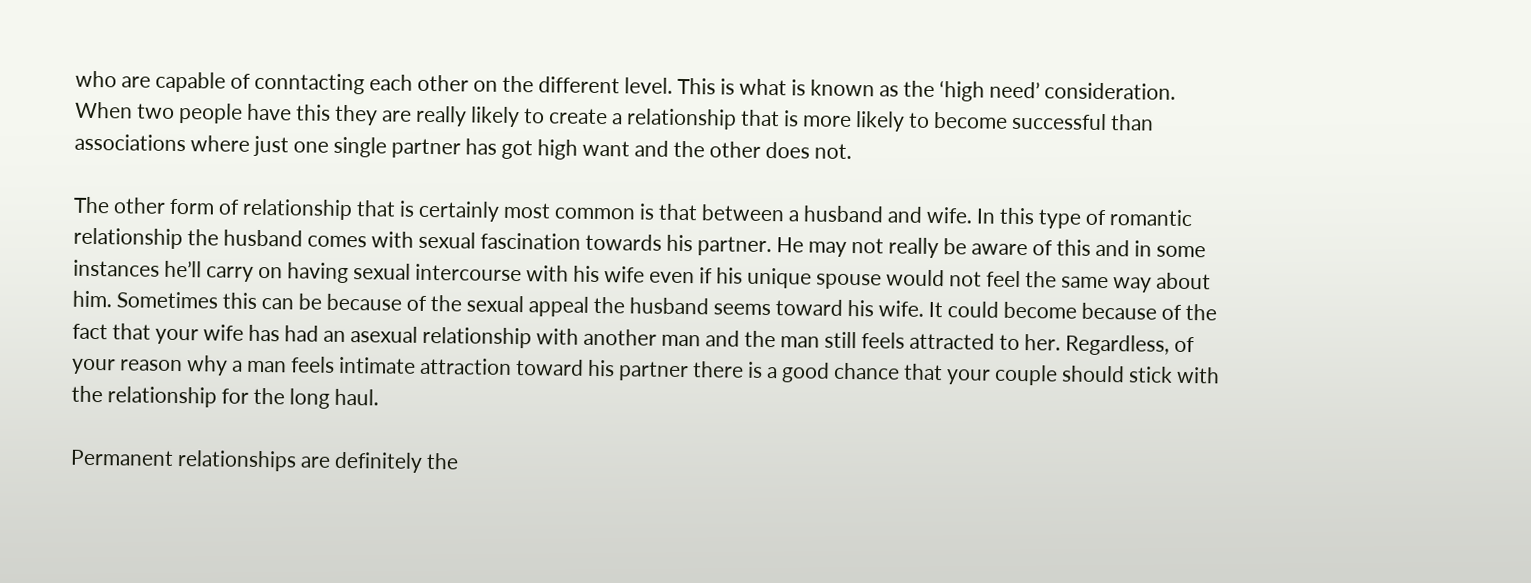who are capable of conntacting each other on the different level. This is what is known as the ‘high need’ consideration. When two people have this they are really likely to create a relationship that is more likely to become successful than associations where just one single partner has got high want and the other does not.

The other form of relationship that is certainly most common is that between a husband and wife. In this type of romantic relationship the husband comes with sexual fascination towards his partner. He may not really be aware of this and in some instances he’ll carry on having sexual intercourse with his wife even if his unique spouse would not feel the same way about him. Sometimes this can be because of the sexual appeal the husband seems toward his wife. It could become because of the fact that your wife has had an asexual relationship with another man and the man still feels attracted to her. Regardless, of your reason why a man feels intimate attraction toward his partner there is a good chance that your couple should stick with the relationship for the long haul.

Permanent relationships are definitely the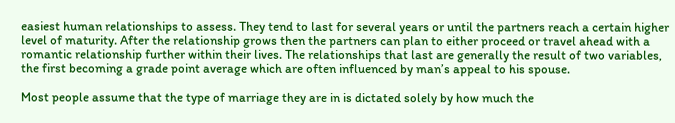easiest human relationships to assess. They tend to last for several years or until the partners reach a certain higher level of maturity. After the relationship grows then the partners can plan to either proceed or travel ahead with a romantic relationship further within their lives. The relationships that last are generally the result of two variables, the first becoming a grade point average which are often influenced by man’s appeal to his spouse.

Most people assume that the type of marriage they are in is dictated solely by how much the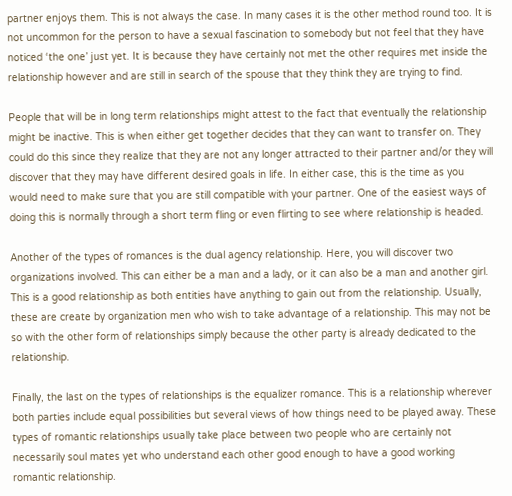partner enjoys them. This is not always the case. In many cases it is the other method round too. It is not uncommon for the person to have a sexual fascination to somebody but not feel that they have noticed ‘the one’ just yet. It is because they have certainly not met the other requires met inside the relationship however and are still in search of the spouse that they think they are trying to find.

People that will be in long term relationships might attest to the fact that eventually the relationship might be inactive. This is when either get together decides that they can want to transfer on. They could do this since they realize that they are not any longer attracted to their partner and/or they will discover that they may have different desired goals in life. In either case, this is the time as you would need to make sure that you are still compatible with your partner. One of the easiest ways of doing this is normally through a short term fling or even flirting to see where relationship is headed.

Another of the types of romances is the dual agency relationship. Here, you will discover two organizations involved. This can either be a man and a lady, or it can also be a man and another girl. This is a good relationship as both entities have anything to gain out from the relationship. Usually, these are create by organization men who wish to take advantage of a relationship. This may not be so with the other form of relationships simply because the other party is already dedicated to the relationship.

Finally, the last on the types of relationships is the equalizer romance. This is a relationship wherever both parties include equal possibilities but several views of how things need to be played away. These types of romantic relationships usually take place between two people who are certainly not necessarily soul mates yet who understand each other good enough to have a good working romantic relationship.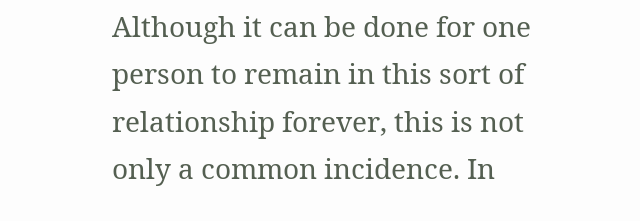Although it can be done for one person to remain in this sort of relationship forever, this is not only a common incidence. In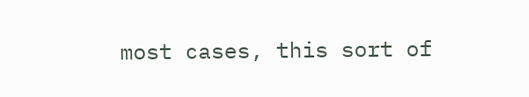most cases, this sort of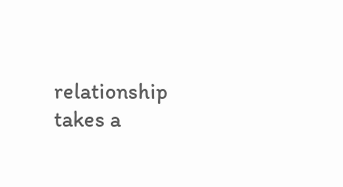relationship takes a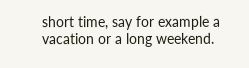short time, say for example a vacation or a long weekend.